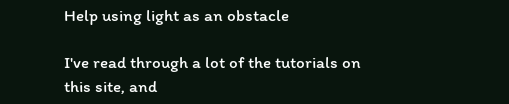Help using light as an obstacle

I've read through a lot of the tutorials on this site, and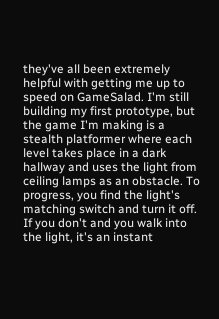they've all been extremely helpful with getting me up to speed on GameSalad. I'm still building my first prototype, but the game I'm making is a stealth platformer where each level takes place in a dark hallway and uses the light from ceiling lamps as an obstacle. To progress, you find the light's matching switch and turn it off. If you don't and you walk into the light, it's an instant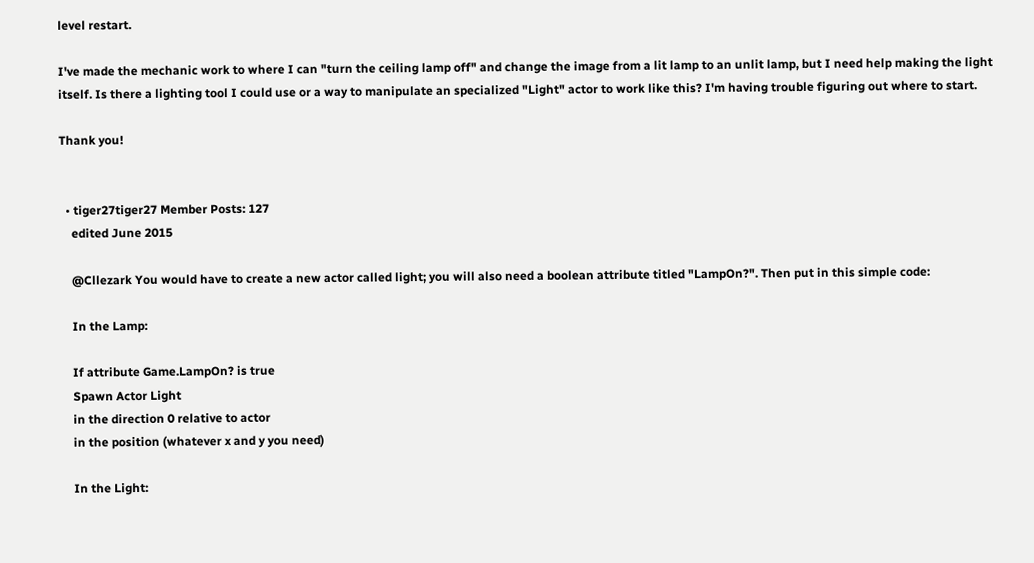level restart.

I've made the mechanic work to where I can "turn the ceiling lamp off" and change the image from a lit lamp to an unlit lamp, but I need help making the light itself. Is there a lighting tool I could use or a way to manipulate an specialized "Light" actor to work like this? I'm having trouble figuring out where to start.

Thank you!


  • tiger27tiger27 Member Posts: 127
    edited June 2015

    @Cllezark You would have to create a new actor called light; you will also need a boolean attribute titled "LampOn?". Then put in this simple code:

    In the Lamp:

    If attribute Game.LampOn? is true
    Spawn Actor Light
    in the direction 0 relative to actor
    in the position (whatever x and y you need)

    In the Light: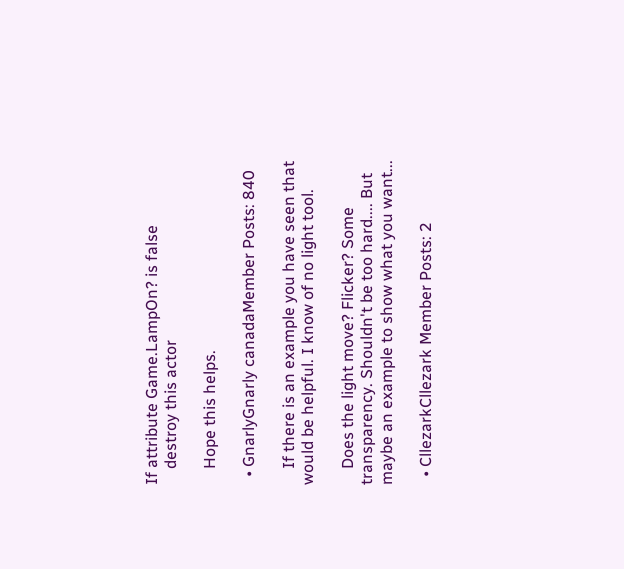If attribute Game.LampOn? is false
    destroy this actor

    Hope this helps.

  • GnarlyGnarly canadaMember Posts: 840

    If there is an example you have seen that would be helpful. I know of no light tool.

    Does the light move? Flicker? Some transparency. Shouldn't be too hard.... But maybe an example to show what you want...

  • CllezarkCllezark Member Posts: 2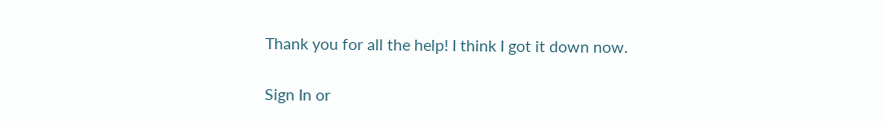Thank you for all the help! I think I got it down now.

Sign In or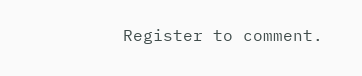Register to comment.